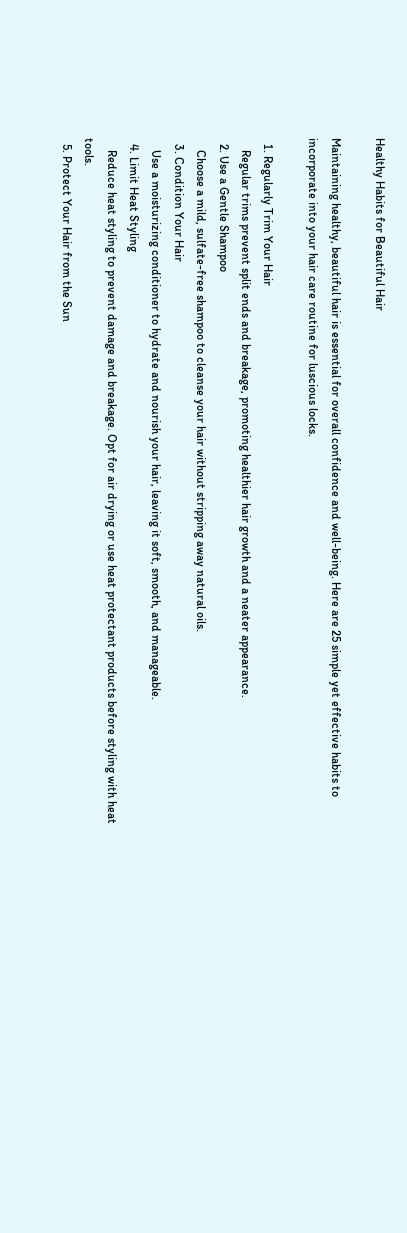Healthy Habits for Beautiful Hair

Maintaining healthy, beautiful hair is essential for overall confidence and well-being. Here are 25 simple yet effective habits to incorporate into your hair care routine for luscious locks.

  1. Regularly Trim Your Hair
    Regular trims prevent split ends and breakage, promoting healthier hair growth and a neater appearance.
  2. Use a Gentle Shampoo
    Choose a mild, sulfate-free shampoo to cleanse your hair without stripping away natural oils.
  3. Condition Your Hair
    Use a moisturizing conditioner to hydrate and nourish your hair, leaving it soft, smooth, and manageable.
  4. Limit Heat Styling
    Reduce heat styling to prevent damage and breakage. Opt for air drying or use heat protectant products before styling with heat tools.
  5. Protect Your Hair from the Sun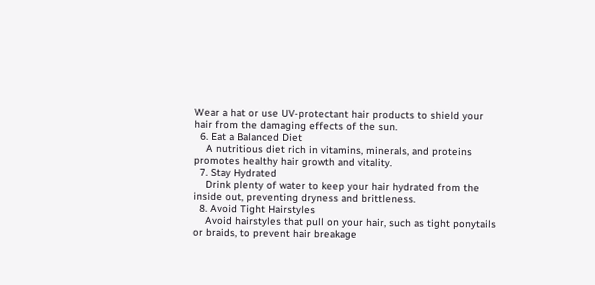Wear a hat or use UV-protectant hair products to shield your hair from the damaging effects of the sun.
  6. Eat a Balanced Diet
    A nutritious diet rich in vitamins, minerals, and proteins promotes healthy hair growth and vitality.
  7. Stay Hydrated
    Drink plenty of water to keep your hair hydrated from the inside out, preventing dryness and brittleness.
  8. Avoid Tight Hairstyles
    Avoid hairstyles that pull on your hair, such as tight ponytails or braids, to prevent hair breakage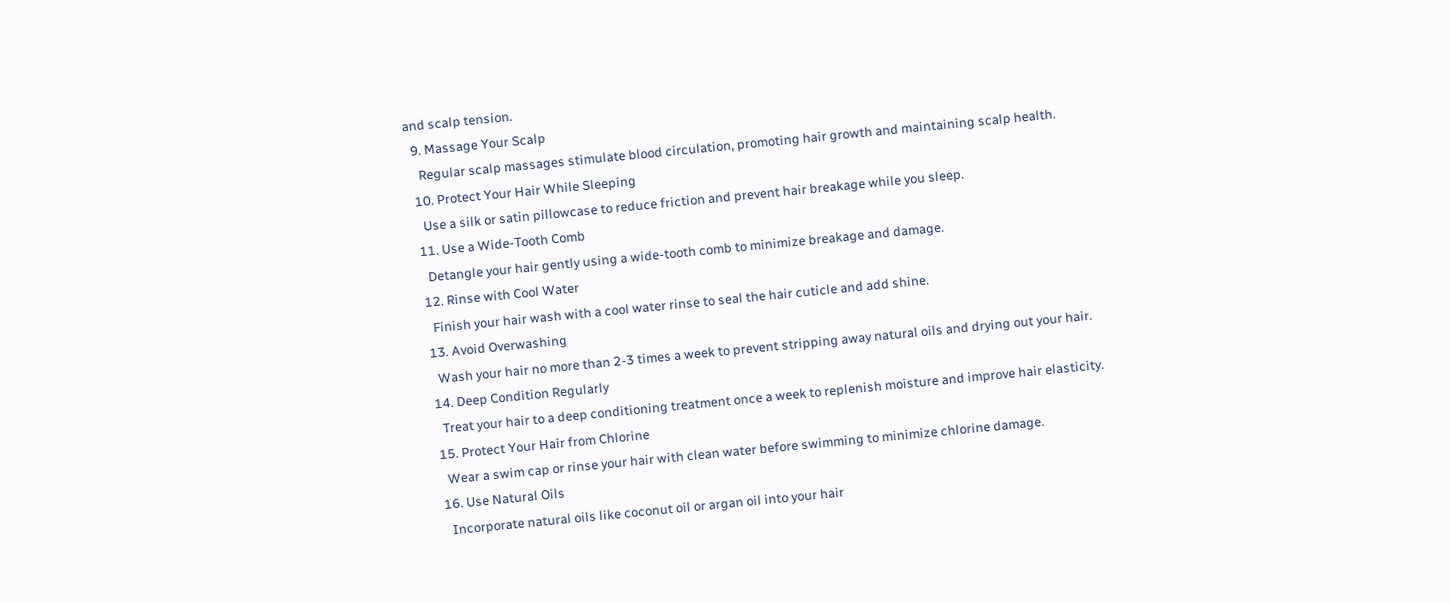and scalp tension.
  9. Massage Your Scalp
    Regular scalp massages stimulate blood circulation, promoting hair growth and maintaining scalp health.
  10. Protect Your Hair While Sleeping
    Use a silk or satin pillowcase to reduce friction and prevent hair breakage while you sleep.
  11. Use a Wide-Tooth Comb
    Detangle your hair gently using a wide-tooth comb to minimize breakage and damage.
  12. Rinse with Cool Water
    Finish your hair wash with a cool water rinse to seal the hair cuticle and add shine.
  13. Avoid Overwashing
    Wash your hair no more than 2-3 times a week to prevent stripping away natural oils and drying out your hair.
  14. Deep Condition Regularly
    Treat your hair to a deep conditioning treatment once a week to replenish moisture and improve hair elasticity.
  15. Protect Your Hair from Chlorine
    Wear a swim cap or rinse your hair with clean water before swimming to minimize chlorine damage.
  16. Use Natural Oils
    Incorporate natural oils like coconut oil or argan oil into your hair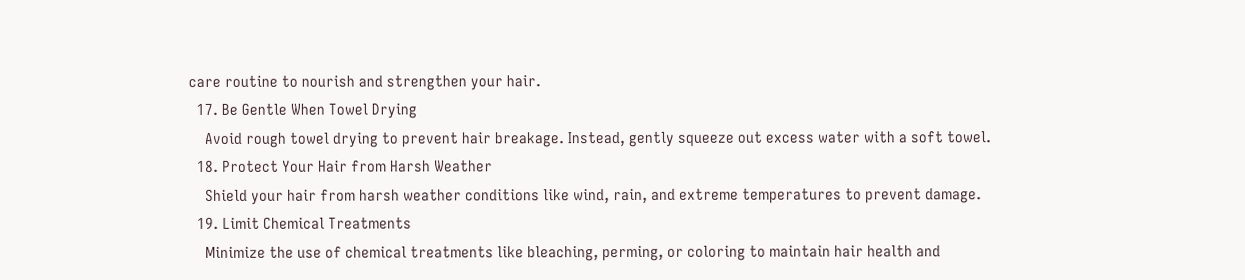care routine to nourish and strengthen your hair.
  17. Be Gentle When Towel Drying
    Avoid rough towel drying to prevent hair breakage. Instead, gently squeeze out excess water with a soft towel.
  18. Protect Your Hair from Harsh Weather
    Shield your hair from harsh weather conditions like wind, rain, and extreme temperatures to prevent damage.
  19. Limit Chemical Treatments
    Minimize the use of chemical treatments like bleaching, perming, or coloring to maintain hair health and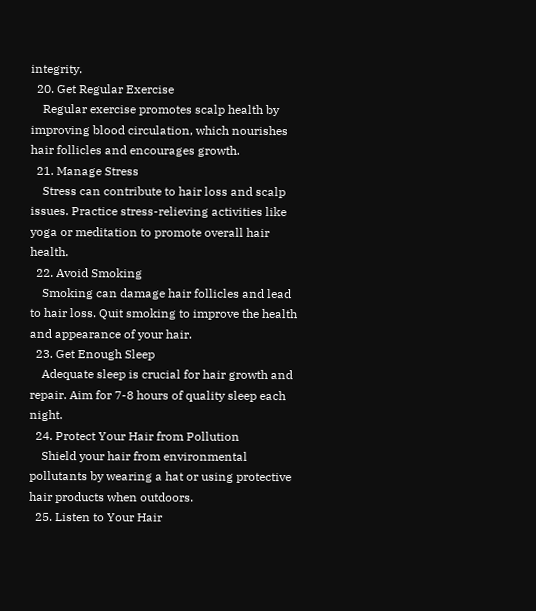integrity.
  20. Get Regular Exercise
    Regular exercise promotes scalp health by improving blood circulation, which nourishes hair follicles and encourages growth.
  21. Manage Stress
    Stress can contribute to hair loss and scalp issues. Practice stress-relieving activities like yoga or meditation to promote overall hair health.
  22. Avoid Smoking
    Smoking can damage hair follicles and lead to hair loss. Quit smoking to improve the health and appearance of your hair.
  23. Get Enough Sleep
    Adequate sleep is crucial for hair growth and repair. Aim for 7-8 hours of quality sleep each night.
  24. Protect Your Hair from Pollution
    Shield your hair from environmental pollutants by wearing a hat or using protective hair products when outdoors.
  25. Listen to Your Hair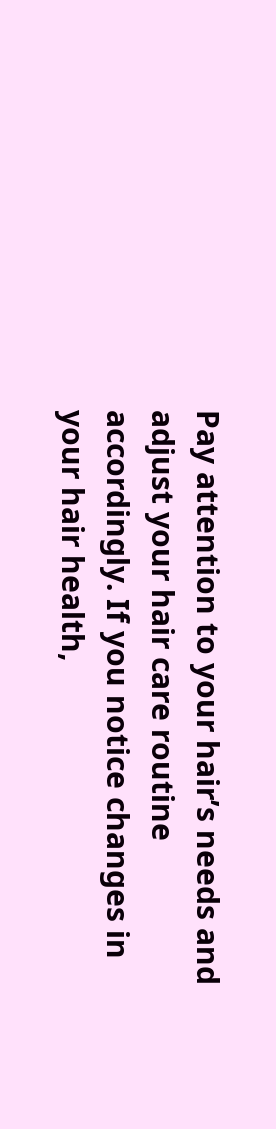Pay attention to your hair’s needs and adjust your hair care routine accordingly. If you notice changes in your hair health,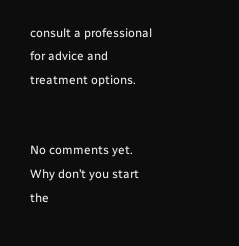consult a professional for advice and treatment options.


No comments yet. Why don’t you start the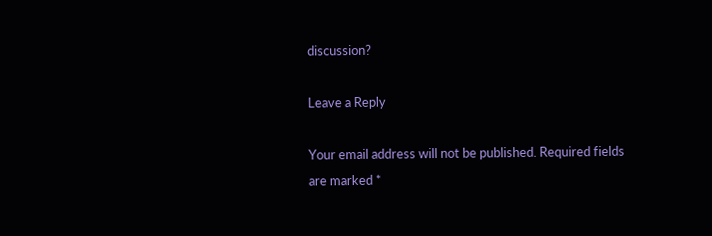discussion?

Leave a Reply

Your email address will not be published. Required fields are marked *